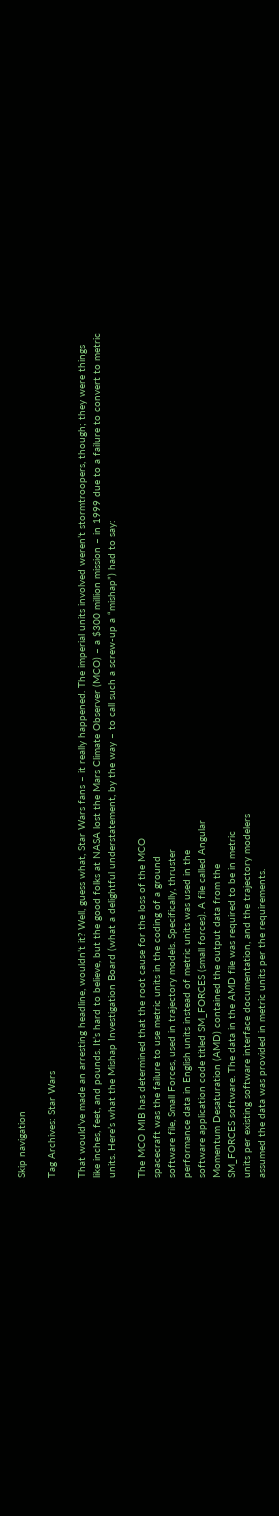Skip navigation

Tag Archives: Star Wars

That would’ve made an arresting headline, wouldn’t it? Well, guess what, Star Wars fans – it really happened. The imperial units involved weren’t stormtroopers, though; they were things like inches, feet, and pounds. It’s hard to believe, but the good folks at NASA lost the Mars Climate Observer (MCO) – a $300 million mission – in 1999 due to a failure to convert to metric units. Here’s what the Mishap Investigation Board (what a delightful understatement, by the way – to call such a screw-up a “mishap”) had to say:

The MCO MIB has determined that the root cause for the loss of the MCO
spacecraft was the failure to use metric units in the coding of a ground
software file, Small Forces, used in trajectory models. Specifically, thruster
performance data in English units instead of metric units was used in the
software application code titled SM_FORCES (small forces). A file called Angular
Momentum Desaturation (AMD) contained the output data from the
SM_FORCES software. The data in the AMD file was required to be in metric
units per existing software interface documentation, and the trajectory modelers
assumed the data was provided in metric units per the requirements.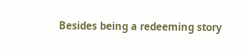Besides being a redeeming story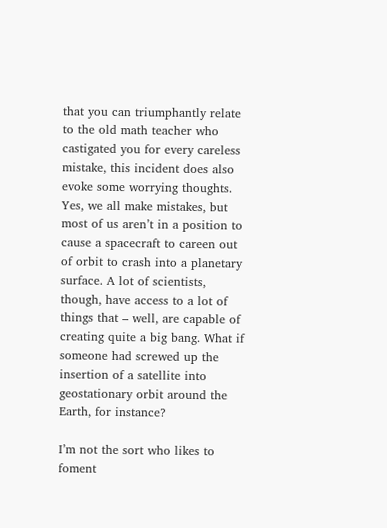that you can triumphantly relate to the old math teacher who castigated you for every careless mistake, this incident does also evoke some worrying thoughts. Yes, we all make mistakes, but most of us aren’t in a position to cause a spacecraft to careen out of orbit to crash into a planetary surface. A lot of scientists, though, have access to a lot of things that – well, are capable of creating quite a big bang. What if someone had screwed up the insertion of a satellite into geostationary orbit around the Earth, for instance?

I’m not the sort who likes to foment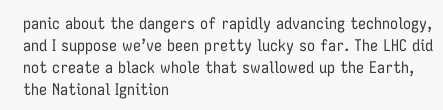panic about the dangers of rapidly advancing technology, and I suppose we’ve been pretty lucky so far. The LHC did not create a black whole that swallowed up the Earth, the National Ignition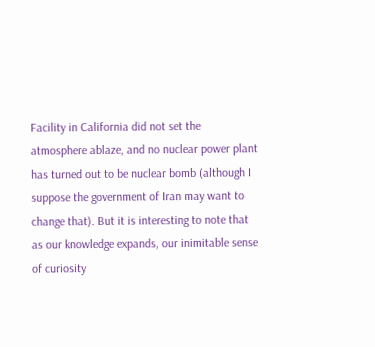Facility in California did not set the atmosphere ablaze, and no nuclear power plant has turned out to be nuclear bomb (although I suppose the government of Iran may want to change that). But it is interesting to note that as our knowledge expands, our inimitable sense of curiosity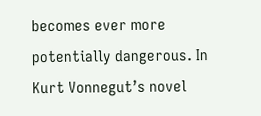becomes ever more potentially dangerous. In Kurt Vonnegut’s novel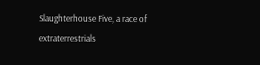Slaughterhouse Five, a race of extraterrestrials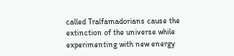called Tralfamadorians cause the extinction of the universe while experimenting with new energy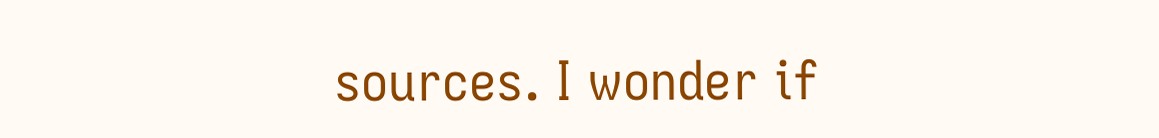sources. I wonder if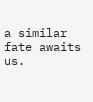a similar fate awaits us.